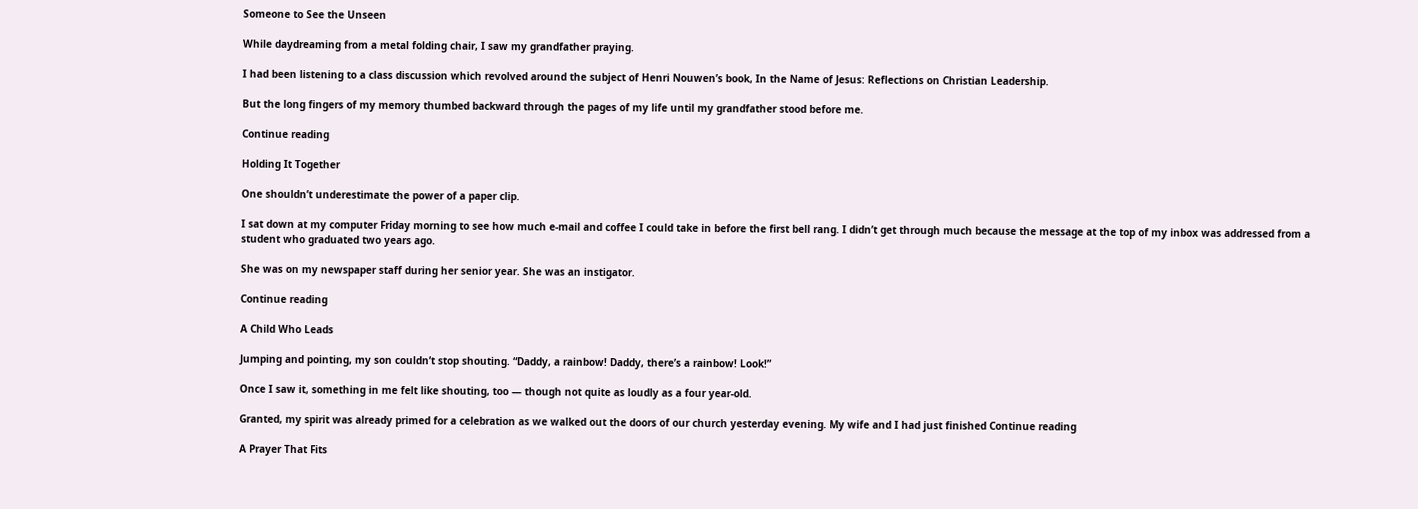Someone to See the Unseen

While daydreaming from a metal folding chair, I saw my grandfather praying.

I had been listening to a class discussion which revolved around the subject of Henri Nouwen’s book, In the Name of Jesus: Reflections on Christian Leadership.

But the long fingers of my memory thumbed backward through the pages of my life until my grandfather stood before me.

Continue reading

Holding It Together

One shouldn’t underestimate the power of a paper clip.

I sat down at my computer Friday morning to see how much e-mail and coffee I could take in before the first bell rang. I didn’t get through much because the message at the top of my inbox was addressed from a student who graduated two years ago.

She was on my newspaper staff during her senior year. She was an instigator.

Continue reading

A Child Who Leads

Jumping and pointing, my son couldn’t stop shouting. “Daddy, a rainbow! Daddy, there’s a rainbow! Look!”

Once I saw it, something in me felt like shouting, too — though not quite as loudly as a four year-old.

Granted, my spirit was already primed for a celebration as we walked out the doors of our church yesterday evening. My wife and I had just finished Continue reading

A Prayer That Fits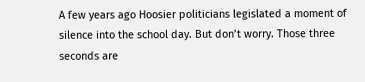A few years ago Hoosier politicians legislated a moment of silence into the school day. But don’t worry. Those three seconds are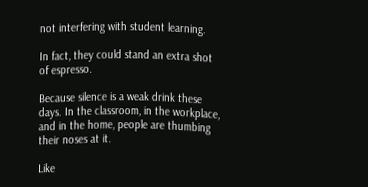not interfering with student learning.

In fact, they could stand an extra shot of espresso.

Because silence is a weak drink these days. In the classroom, in the workplace, and in the home, people are thumbing their noses at it.

Like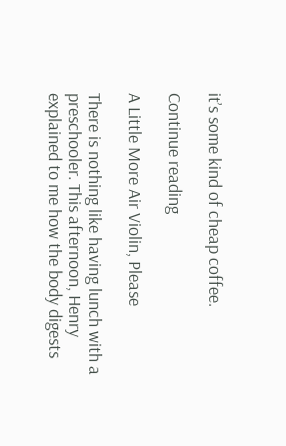it’s some kind of cheap coffee.

Continue reading

A Little More Air Violin, Please

There is nothing like having lunch with a preschooler. This afternoon, Henry explained to me how the body digests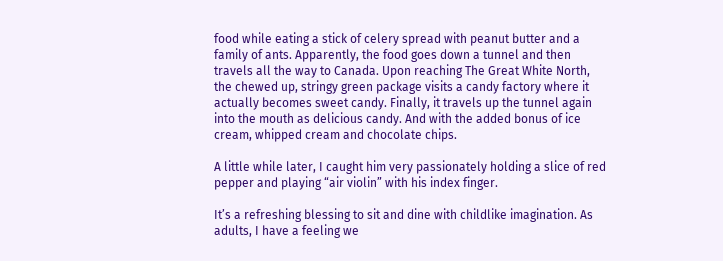food while eating a stick of celery spread with peanut butter and a family of ants. Apparently, the food goes down a tunnel and then travels all the way to Canada. Upon reaching The Great White North, the chewed up, stringy green package visits a candy factory where it actually becomes sweet candy. Finally, it travels up the tunnel again into the mouth as delicious candy. And with the added bonus of ice cream, whipped cream and chocolate chips.

A little while later, I caught him very passionately holding a slice of red pepper and playing “air violin” with his index finger.

It’s a refreshing blessing to sit and dine with childlike imagination. As adults, I have a feeling we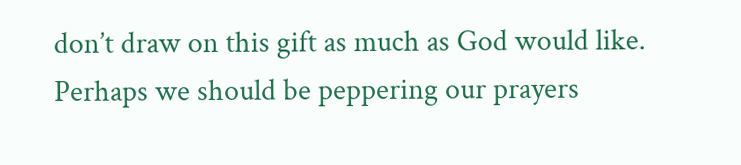don’t draw on this gift as much as God would like. Perhaps we should be peppering our prayers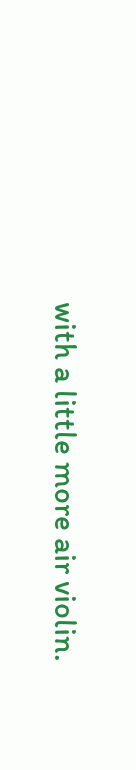with a little more air violin.